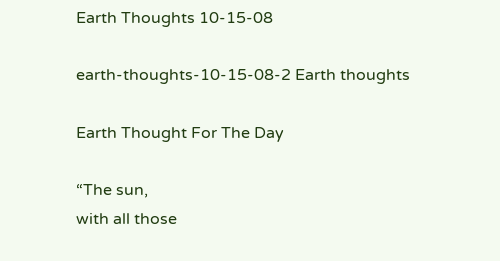Earth Thoughts 10-15-08

earth-thoughts-10-15-08-2 Earth thoughts

Earth Thought For The Day

“The sun,
with all those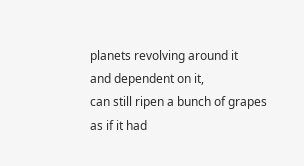planets revolving around it
and dependent on it,
can still ripen a bunch of grapes
as if it had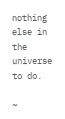nothing else in the universe to do.

~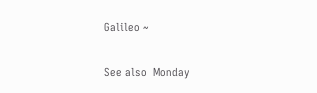Galileo ~

See also  Monday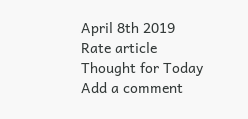April 8th 2019
Rate article
Thought for Today
Add a comment